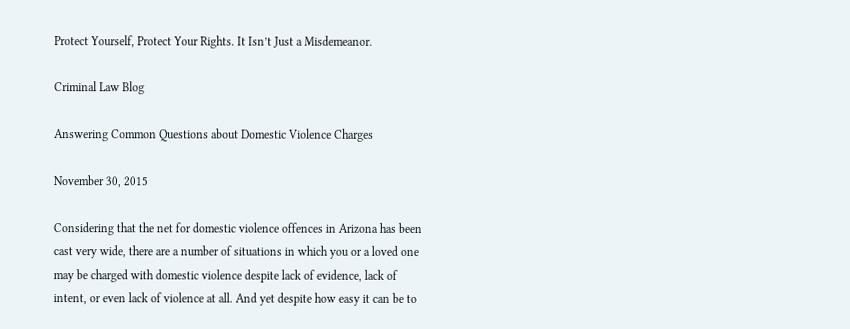Protect Yourself, Protect Your Rights. It Isn’t Just a Misdemeanor.

Criminal Law Blog

Answering Common Questions about Domestic Violence Charges

November 30, 2015

Considering that the net for domestic violence offences in Arizona has been cast very wide, there are a number of situations in which you or a loved one may be charged with domestic violence despite lack of evidence, lack of intent, or even lack of violence at all. And yet despite how easy it can be to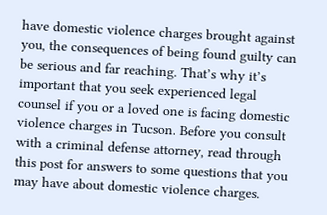have domestic violence charges brought against you, the consequences of being found guilty can be serious and far reaching. That’s why it’s important that you seek experienced legal counsel if you or a loved one is facing domestic violence charges in Tucson. Before you consult with a criminal defense attorney, read through this post for answers to some questions that you may have about domestic violence charges.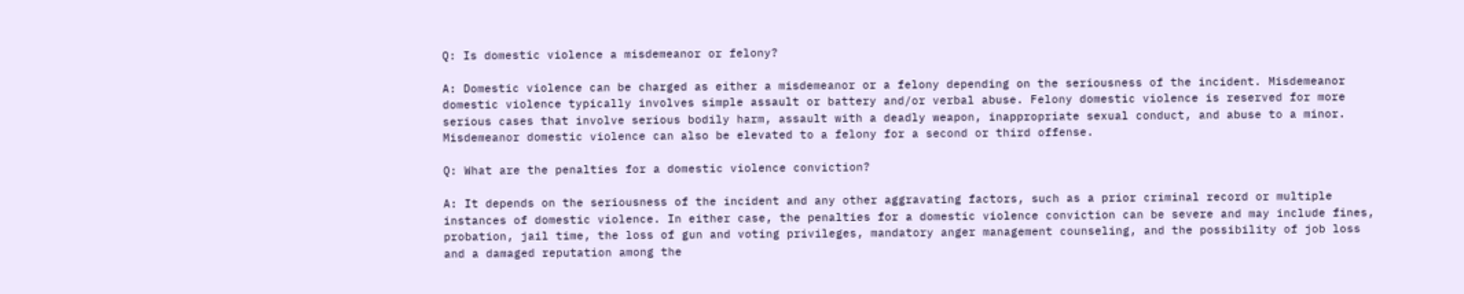Q: Is domestic violence a misdemeanor or felony?

A: Domestic violence can be charged as either a misdemeanor or a felony depending on the seriousness of the incident. Misdemeanor domestic violence typically involves simple assault or battery and/or verbal abuse. Felony domestic violence is reserved for more serious cases that involve serious bodily harm, assault with a deadly weapon, inappropriate sexual conduct, and abuse to a minor. Misdemeanor domestic violence can also be elevated to a felony for a second or third offense.

Q: What are the penalties for a domestic violence conviction?

A: It depends on the seriousness of the incident and any other aggravating factors, such as a prior criminal record or multiple instances of domestic violence. In either case, the penalties for a domestic violence conviction can be severe and may include fines, probation, jail time, the loss of gun and voting privileges, mandatory anger management counseling, and the possibility of job loss and a damaged reputation among the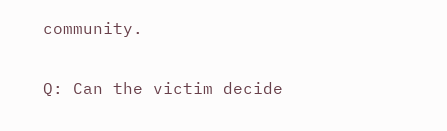community.

Q: Can the victim decide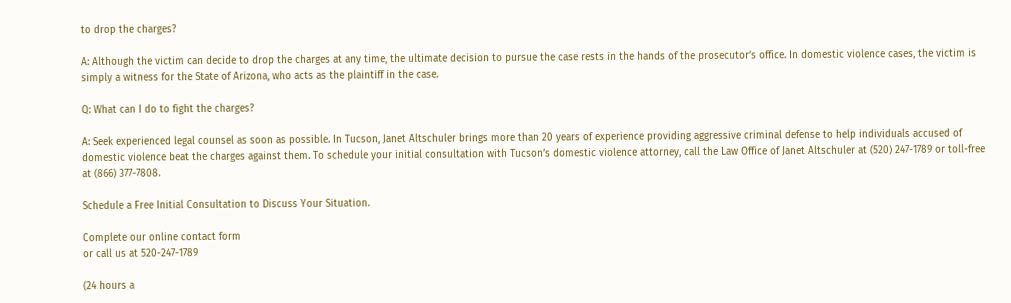to drop the charges?

A: Although the victim can decide to drop the charges at any time, the ultimate decision to pursue the case rests in the hands of the prosecutor’s office. In domestic violence cases, the victim is simply a witness for the State of Arizona, who acts as the plaintiff in the case.

Q: What can I do to fight the charges?

A: Seek experienced legal counsel as soon as possible. In Tucson, Janet Altschuler brings more than 20 years of experience providing aggressive criminal defense to help individuals accused of domestic violence beat the charges against them. To schedule your initial consultation with Tucson’s domestic violence attorney, call the Law Office of Janet Altschuler at (520) 247-1789 or toll-free at (866) 377-7808.

Schedule a Free Initial Consultation to Discuss Your Situation.

Complete our online contact form
or call us at 520-247-1789

(24 hours a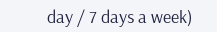day / 7 days a week)